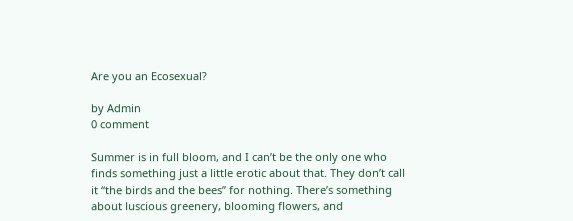Are you an Ecosexual?

by Admin
0 comment

Summer is in full bloom, and I can’t be the only one who finds something just a little erotic about that. They don’t call it “the birds and the bees” for nothing. There’s something about luscious greenery, blooming flowers, and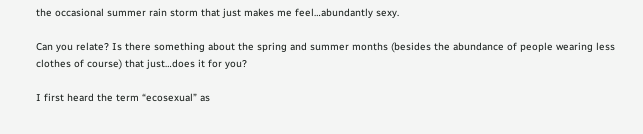the occasional summer rain storm that just makes me feel…abundantly sexy.

Can you relate? Is there something about the spring and summer months (besides the abundance of people wearing less clothes of course) that just…does it for you?

I first heard the term “ecosexual” as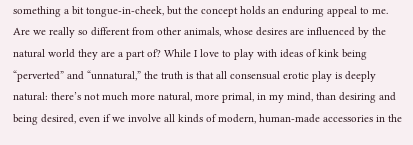something a bit tongue-in-cheek, but the concept holds an enduring appeal to me. Are we really so different from other animals, whose desires are influenced by the natural world they are a part of? While I love to play with ideas of kink being “perverted” and “unnatural,” the truth is that all consensual erotic play is deeply natural: there’s not much more natural, more primal, in my mind, than desiring and being desired, even if we involve all kinds of modern, human-made accessories in the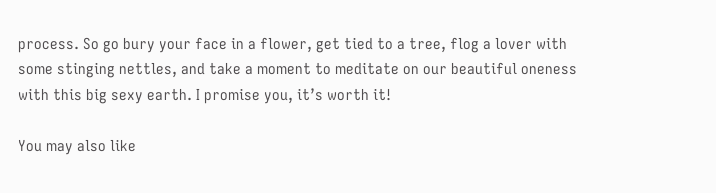process. So go bury your face in a flower, get tied to a tree, flog a lover with some stinging nettles, and take a moment to meditate on our beautiful oneness with this big sexy earth. I promise you, it’s worth it!

You may also like